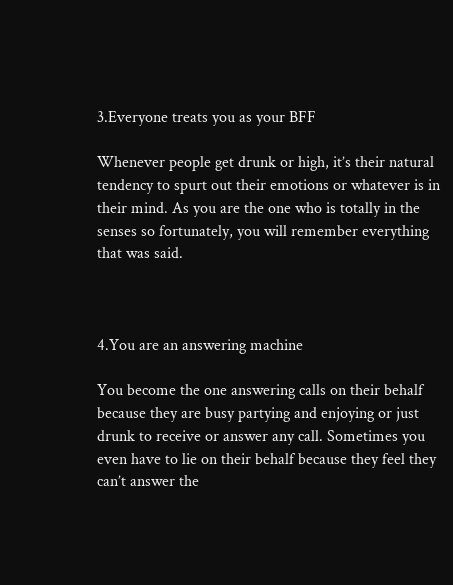3.Everyone treats you as your BFF

Whenever people get drunk or high, it’s their natural tendency to spurt out their emotions or whatever is in their mind. As you are the one who is totally in the senses so fortunately, you will remember everything that was said.



4.You are an answering machine

You become the one answering calls on their behalf because they are busy partying and enjoying or just drunk to receive or answer any call. Sometimes you even have to lie on their behalf because they feel they can’t answer the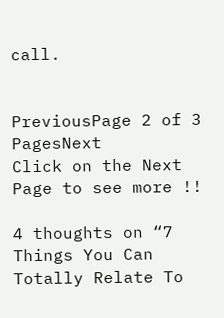call.


PreviousPage 2 of 3 PagesNext
Click on the Next Page to see more !!

4 thoughts on “7 Things You Can Totally Relate To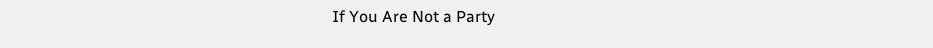If You Are Not a Party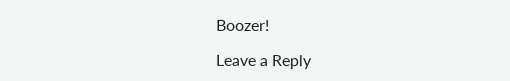Boozer!

Leave a Reply